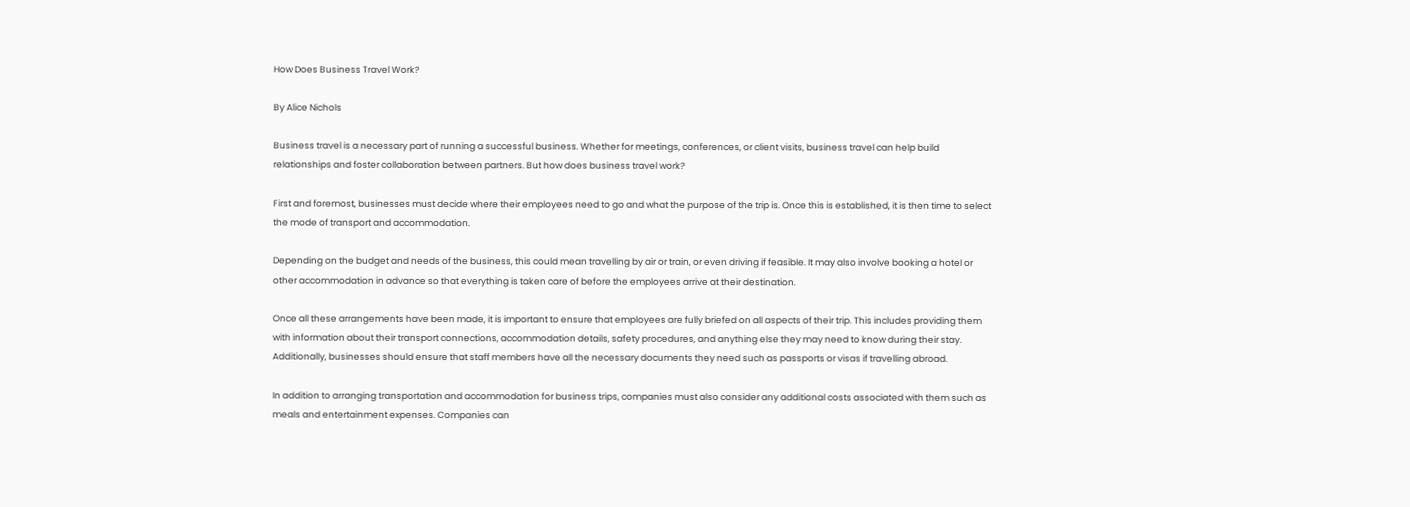How Does Business Travel Work?

By Alice Nichols

Business travel is a necessary part of running a successful business. Whether for meetings, conferences, or client visits, business travel can help build relationships and foster collaboration between partners. But how does business travel work?

First and foremost, businesses must decide where their employees need to go and what the purpose of the trip is. Once this is established, it is then time to select the mode of transport and accommodation.

Depending on the budget and needs of the business, this could mean travelling by air or train, or even driving if feasible. It may also involve booking a hotel or other accommodation in advance so that everything is taken care of before the employees arrive at their destination.

Once all these arrangements have been made, it is important to ensure that employees are fully briefed on all aspects of their trip. This includes providing them with information about their transport connections, accommodation details, safety procedures, and anything else they may need to know during their stay. Additionally, businesses should ensure that staff members have all the necessary documents they need such as passports or visas if travelling abroad.

In addition to arranging transportation and accommodation for business trips, companies must also consider any additional costs associated with them such as meals and entertainment expenses. Companies can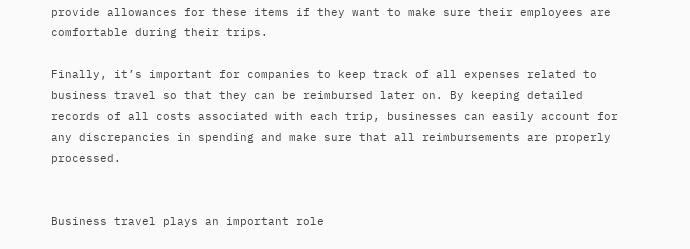provide allowances for these items if they want to make sure their employees are comfortable during their trips.

Finally, it’s important for companies to keep track of all expenses related to business travel so that they can be reimbursed later on. By keeping detailed records of all costs associated with each trip, businesses can easily account for any discrepancies in spending and make sure that all reimbursements are properly processed.


Business travel plays an important role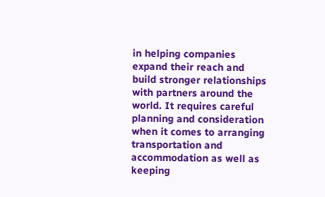in helping companies expand their reach and build stronger relationships with partners around the world. It requires careful planning and consideration when it comes to arranging transportation and accommodation as well as keeping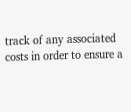track of any associated costs in order to ensure a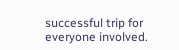successful trip for everyone involved.